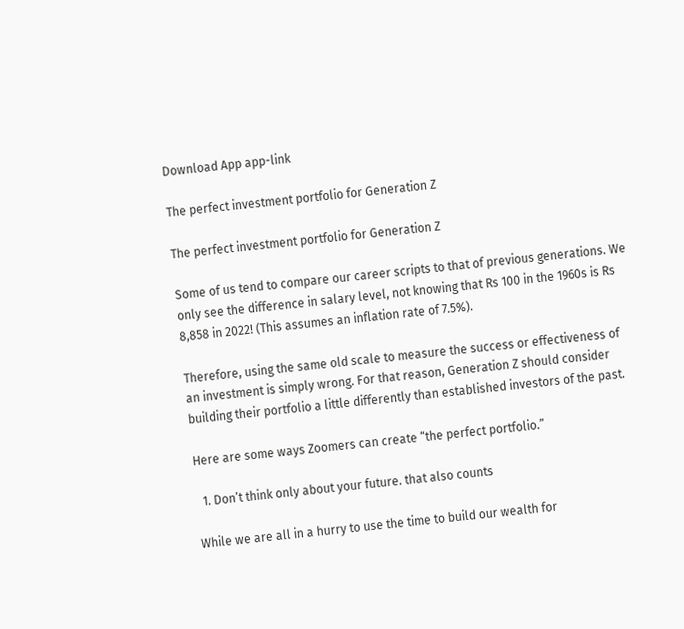Download App app-link

The perfect investment portfolio for Generation Z

The perfect investment portfolio for Generation Z

Some of us tend to compare our career scripts to that of previous generations. We only see the difference in salary level, not knowing that Rs 100 in the 1960s is Rs 8,858 in 2022! (This assumes an inflation rate of 7.5%).

Therefore, using the same old scale to measure the success or effectiveness of an investment is simply wrong. For that reason, Generation Z should consider building their portfolio a little differently than established investors of the past.

Here are some ways Zoomers can create “the perfect portfolio.”

  1. Don’t think only about your future. that also counts

While we are all in a hurry to use the time to build our wealth for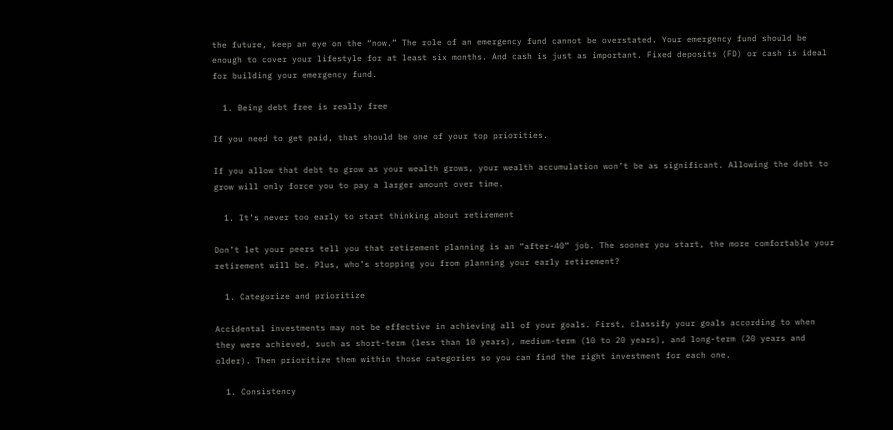the future, keep an eye on the “now.” The role of an emergency fund cannot be overstated. Your emergency fund should be enough to cover your lifestyle for at least six months. And cash is just as important. Fixed deposits (FD) or cash is ideal for building your emergency fund.

  1. Being debt free is really free

If you need to get paid, that should be one of your top priorities.

If you allow that debt to grow as your wealth grows, your wealth accumulation won’t be as significant. Allowing the debt to grow will only force you to pay a larger amount over time.

  1. It’s never too early to start thinking about retirement

Don’t let your peers tell you that retirement planning is an “after-40” job. The sooner you start, the more comfortable your retirement will be. Plus, who’s stopping you from planning your early retirement?

  1. Categorize and prioritize

Accidental investments may not be effective in achieving all of your goals. First, classify your goals according to when they were achieved, such as short-term (less than 10 years), medium-term (10 to 20 years), and long-term (20 years and older). Then prioritize them within those categories so you can find the right investment for each one.

  1. Consistency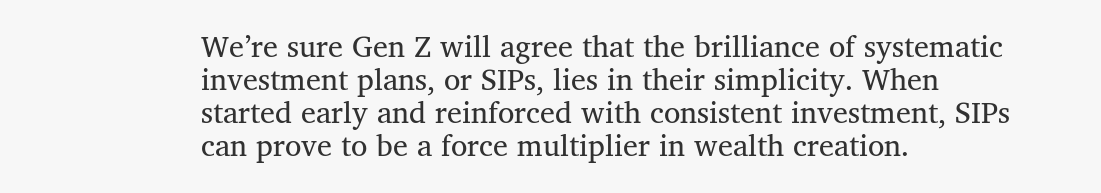We’re sure Gen Z will agree that the brilliance of systematic investment plans, or SIPs, lies in their simplicity. When started early and reinforced with consistent investment, SIPs can prove to be a force multiplier in wealth creation.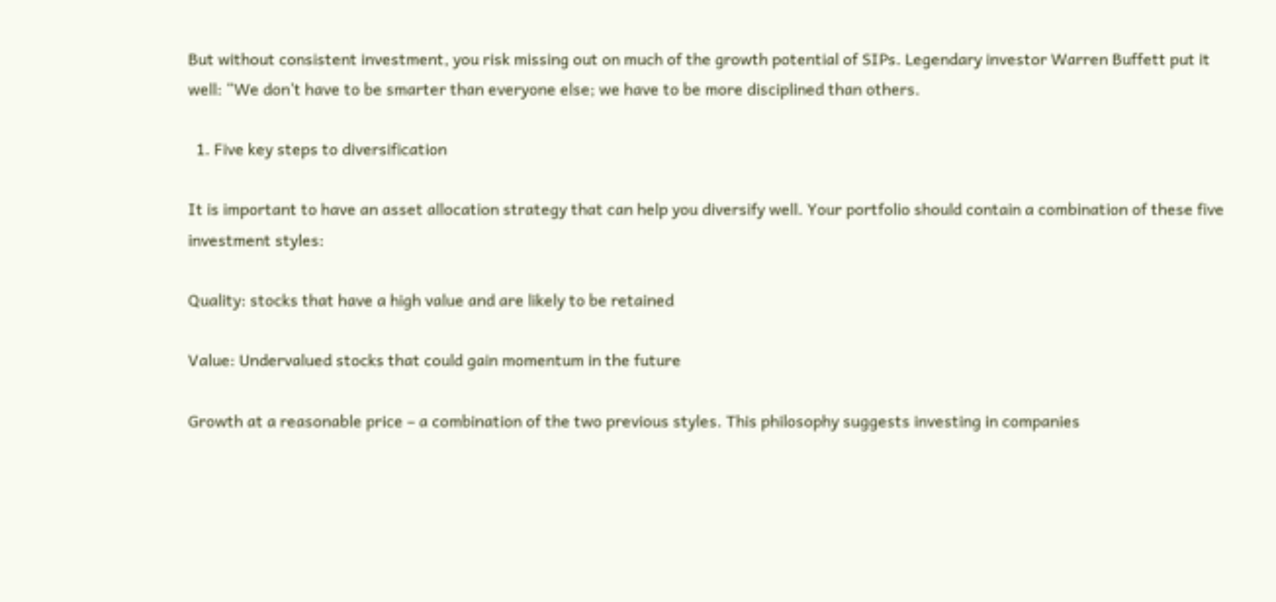But without consistent investment, you risk missing out on much of the growth potential of SIPs. Legendary investor Warren Buffett put it well: “We don’t have to be smarter than everyone else; we have to be more disciplined than others.

  1. Five key steps to diversification

It is important to have an asset allocation strategy that can help you diversify well. Your portfolio should contain a combination of these five investment styles:

Quality: stocks that have a high value and are likely to be retained

Value: Undervalued stocks that could gain momentum in the future

Growth at a reasonable price – a combination of the two previous styles. This philosophy suggests investing in companies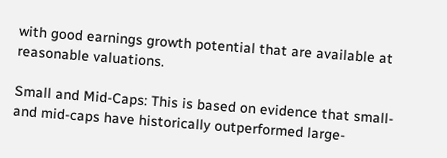with good earnings growth potential that are available at reasonable valuations.

Small and Mid-Caps: This is based on evidence that small- and mid-caps have historically outperformed large-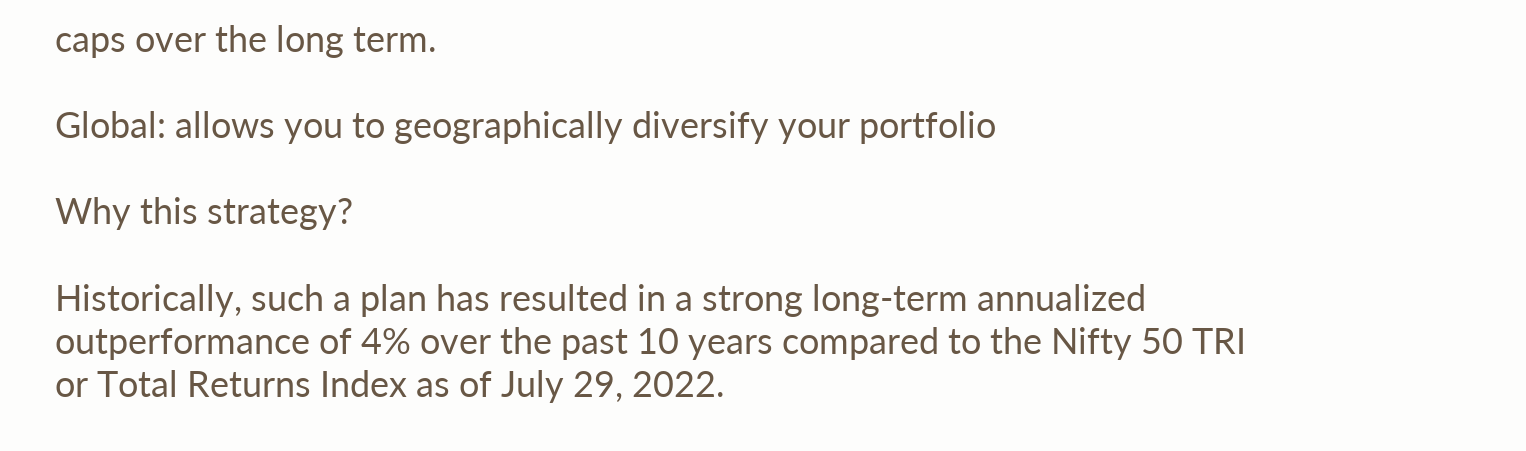caps over the long term.

Global: allows you to geographically diversify your portfolio

Why this strategy?

Historically, such a plan has resulted in a strong long-term annualized outperformance of 4% over the past 10 years compared to the Nifty 50 TRI or Total Returns Index as of July 29, 2022.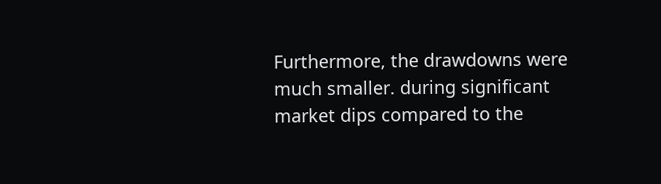Furthermore, the drawdowns were much smaller. during significant market dips compared to the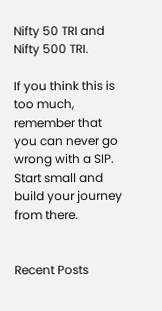Nifty 50 TRI and Nifty 500 TRI.

If you think this is too much, remember that you can never go wrong with a SIP. Start small and build your journey from there.


Recent Posts